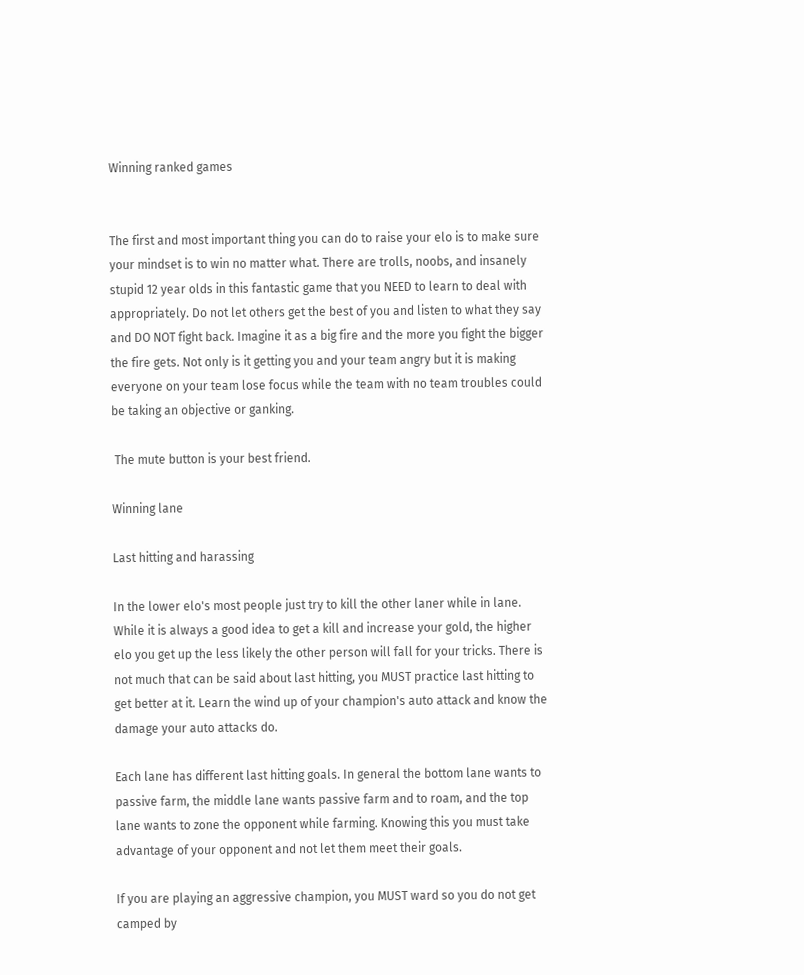Winning ranked games


The first and most important thing you can do to raise your elo is to make sure your mindset is to win no matter what. There are trolls, noobs, and insanely stupid 12 year olds in this fantastic game that you NEED to learn to deal with appropriately. Do not let others get the best of you and listen to what they say and DO NOT fight back. Imagine it as a big fire and the more you fight the bigger the fire gets. Not only is it getting you and your team angry but it is making everyone on your team lose focus while the team with no team troubles could be taking an objective or ganking.

 The mute button is your best friend.

Winning lane

Last hitting and harassing

In the lower elo's most people just try to kill the other laner while in lane. While it is always a good idea to get a kill and increase your gold, the higher elo you get up the less likely the other person will fall for your tricks. There is not much that can be said about last hitting, you MUST practice last hitting to get better at it. Learn the wind up of your champion's auto attack and know the damage your auto attacks do.

Each lane has different last hitting goals. In general the bottom lane wants to passive farm, the middle lane wants passive farm and to roam, and the top lane wants to zone the opponent while farming. Knowing this you must take advantage of your opponent and not let them meet their goals.

If you are playing an aggressive champion, you MUST ward so you do not get camped by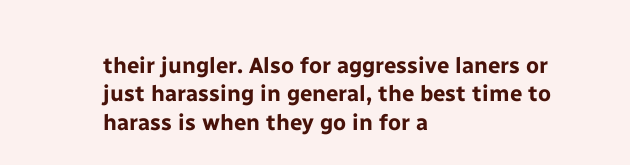their jungler. Also for aggressive laners or just harassing in general, the best time to harass is when they go in for a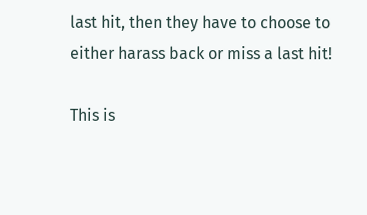last hit, then they have to choose to either harass back or miss a last hit!

This is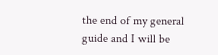the end of my general guide and I will be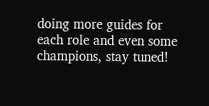doing more guides for each role and even some champions, stay tuned!